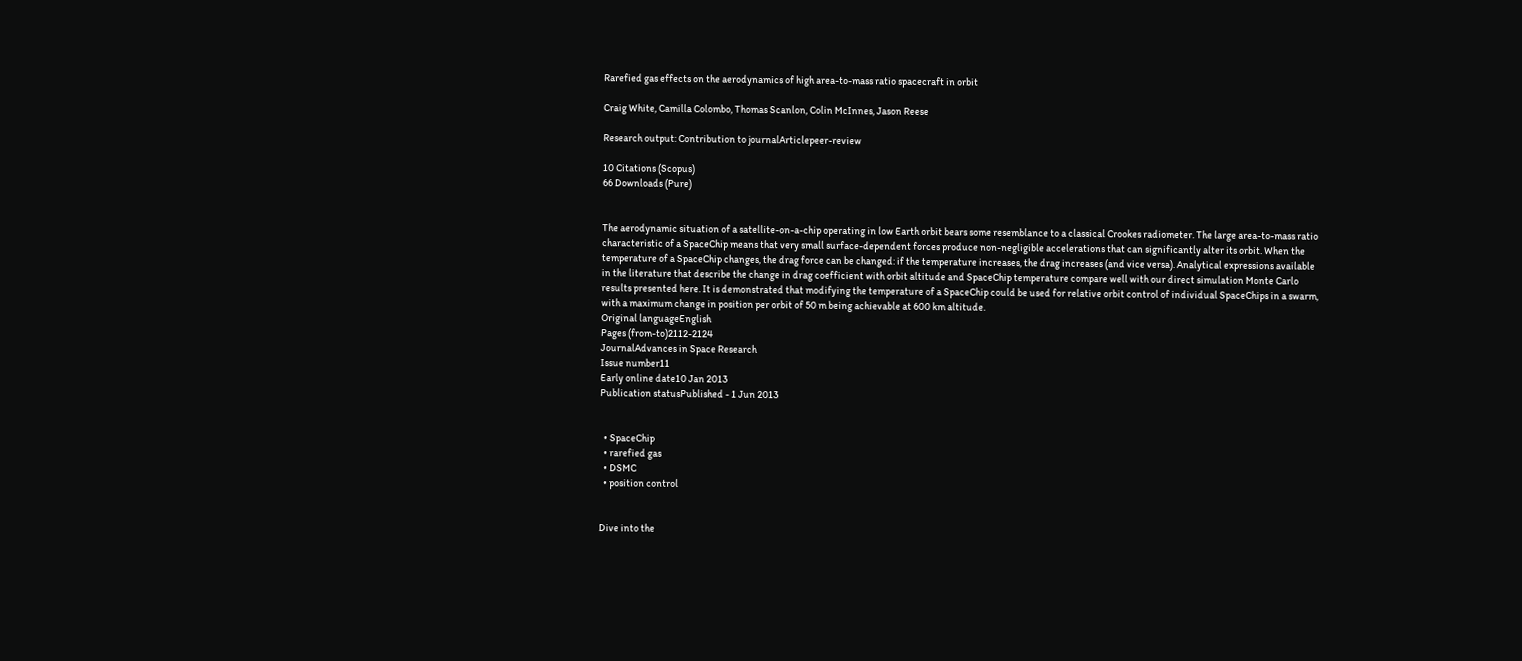Rarefied gas effects on the aerodynamics of high area-to-mass ratio spacecraft in orbit

Craig White, Camilla Colombo, Thomas Scanlon, Colin McInnes, Jason Reese

Research output: Contribution to journalArticlepeer-review

10 Citations (Scopus)
66 Downloads (Pure)


The aerodynamic situation of a satellite-on-a-chip operating in low Earth orbit bears some resemblance to a classical Crookes radiometer. The large area-to-mass ratio characteristic of a SpaceChip means that very small surface-dependent forces produce non-negligible accelerations that can significantly alter its orbit. When the temperature of a SpaceChip changes, the drag force can be changed: if the temperature increases, the drag increases (and vice versa). Analytical expressions available in the literature that describe the change in drag coefficient with orbit altitude and SpaceChip temperature compare well with our direct simulation Monte Carlo results presented here. It is demonstrated that modifying the temperature of a SpaceChip could be used for relative orbit control of individual SpaceChips in a swarm, with a maximum change in position per orbit of 50 m being achievable at 600 km altitude.
Original languageEnglish
Pages (from-to)2112-2124
JournalAdvances in Space Research
Issue number11
Early online date10 Jan 2013
Publication statusPublished - 1 Jun 2013


  • SpaceChip
  • rarefied gas
  • DSMC
  • position control


Dive into the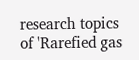research topics of 'Rarefied gas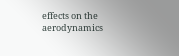effects on the aerodynamics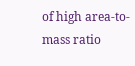of high area-to-mass ratio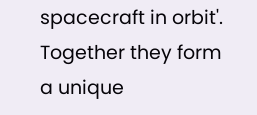spacecraft in orbit'. Together they form a unique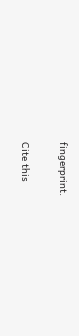fingerprint.

Cite this